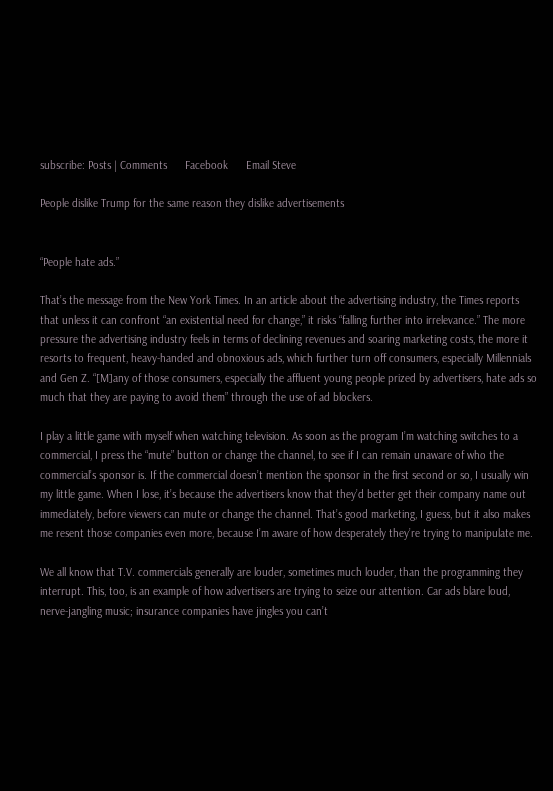subscribe: Posts | Comments      Facebook      Email Steve

People dislike Trump for the same reason they dislike advertisements


“People hate ads.”

That’s the message from the New York Times. In an article about the advertising industry, the Times reports that unless it can confront “an existential need for change,” it risks “falling further into irrelevance.” The more pressure the advertising industry feels in terms of declining revenues and soaring marketing costs, the more it resorts to frequent, heavy-handed and obnoxious ads, which further turn off consumers, especially Millennials and Gen Z. “[M]any of those consumers, especially the affluent young people prized by advertisers, hate ads so much that they are paying to avoid them” through the use of ad blockers.

I play a little game with myself when watching television. As soon as the program I’m watching switches to a commercial, I press the “mute” button or change the channel, to see if I can remain unaware of who the commercial’s sponsor is. If the commercial doesn’t mention the sponsor in the first second or so, I usually win my little game. When I lose, it’s because the advertisers know that they’d better get their company name out immediately, before viewers can mute or change the channel. That’s good marketing, I guess, but it also makes me resent those companies even more, because I’m aware of how desperately they’re trying to manipulate me.

We all know that T.V. commercials generally are louder, sometimes much louder, than the programming they interrupt. This, too, is an example of how advertisers are trying to seize our attention. Car ads blare loud, nerve-jangling music; insurance companies have jingles you can’t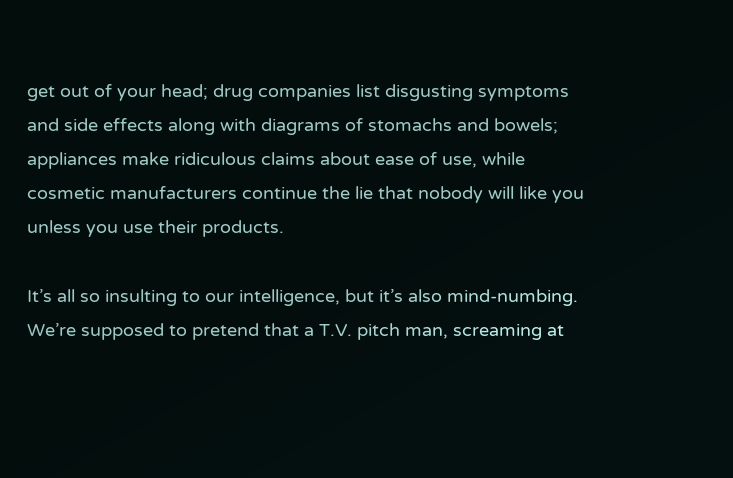get out of your head; drug companies list disgusting symptoms and side effects along with diagrams of stomachs and bowels; appliances make ridiculous claims about ease of use, while cosmetic manufacturers continue the lie that nobody will like you unless you use their products.

It’s all so insulting to our intelligence, but it’s also mind-numbing. We’re supposed to pretend that a T.V. pitch man, screaming at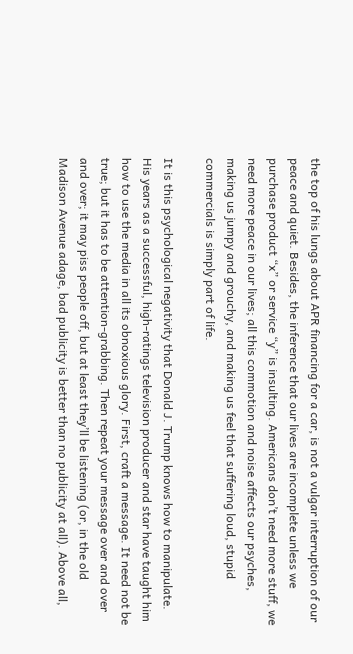the top of his lungs about APR financing for a car, is not a vulgar interruption of our peace and quiet. Besides, the inference that our lives are incomplete unless we purchase product “x” or service “y” is insulting. Americans don’t need more stuff, we need more peace in our lives; all this commotion and noise affects our psyches, making us jumpy and grouchy, and making us feel that suffering loud, stupid commercials is simply part of life.

It is this psychological negativity that Donald J. Trump knows how to manipulate. His years as a successful, high-ratings television producer and star have taught him how to use the media in all its obnoxious glory. First, craft a message. It need not be true; but it has to be attention-grabbing. Then repeat your message over and over and over; it may piss people off, but at least they’ll be listening (or, in the old Madison Avenue adage, bad publicity is better than no publicity at all). Above all,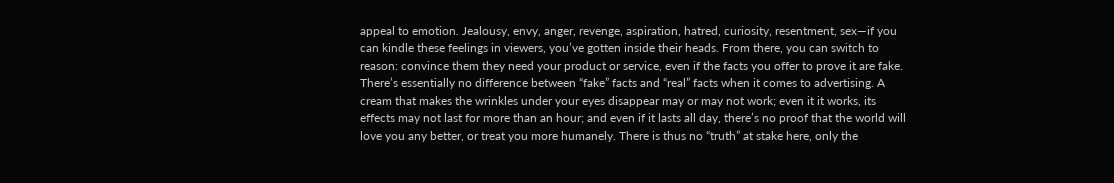appeal to emotion. Jealousy, envy, anger, revenge, aspiration, hatred, curiosity, resentment, sex—if you can kindle these feelings in viewers, you’ve gotten inside their heads. From there, you can switch to reason: convince them they need your product or service, even if the facts you offer to prove it are fake. There’s essentially no difference between “fake” facts and “real” facts when it comes to advertising. A cream that makes the wrinkles under your eyes disappear may or may not work; even it it works, its effects may not last for more than an hour; and even if it lasts all day, there’s no proof that the world will love you any better, or treat you more humanely. There is thus no “truth” at stake here, only the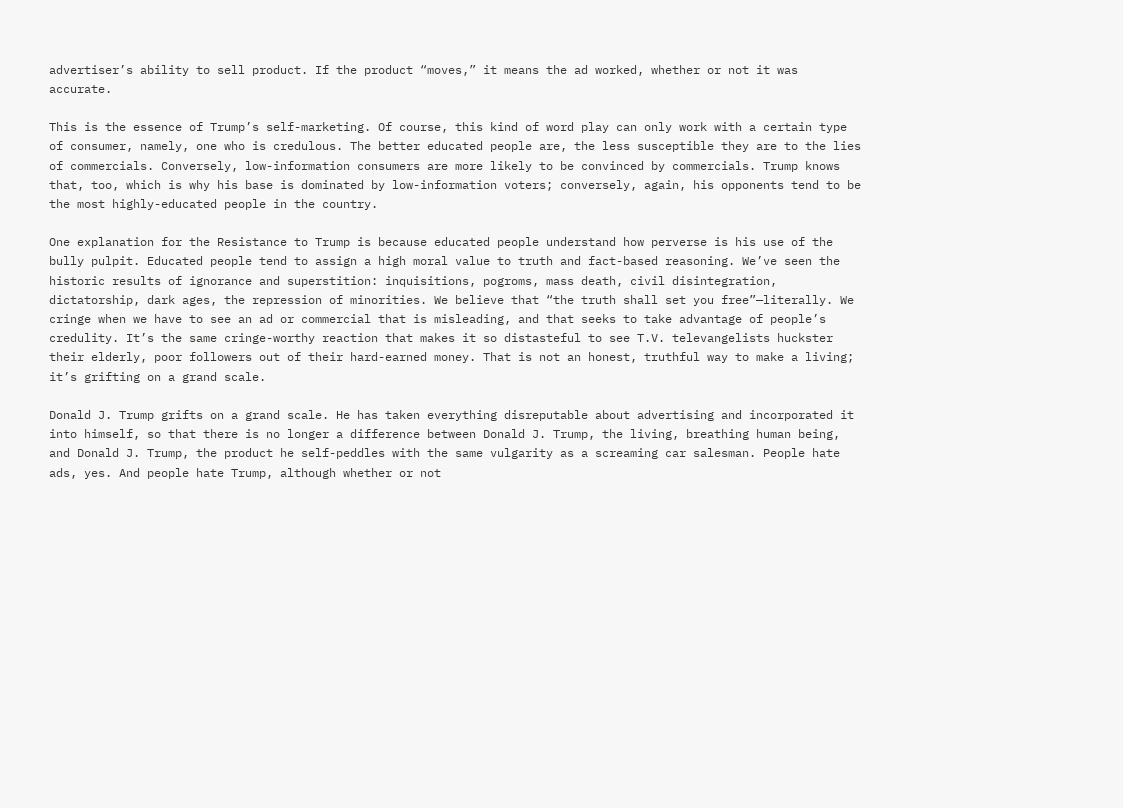advertiser’s ability to sell product. If the product “moves,” it means the ad worked, whether or not it was accurate.

This is the essence of Trump’s self-marketing. Of course, this kind of word play can only work with a certain type of consumer, namely, one who is credulous. The better educated people are, the less susceptible they are to the lies of commercials. Conversely, low-information consumers are more likely to be convinced by commercials. Trump knows that, too, which is why his base is dominated by low-information voters; conversely, again, his opponents tend to be the most highly-educated people in the country.

One explanation for the Resistance to Trump is because educated people understand how perverse is his use of the bully pulpit. Educated people tend to assign a high moral value to truth and fact-based reasoning. We’ve seen the historic results of ignorance and superstition: inquisitions, pogroms, mass death, civil disintegration, dictatorship, dark ages, the repression of minorities. We believe that “the truth shall set you free”—literally. We cringe when we have to see an ad or commercial that is misleading, and that seeks to take advantage of people’s credulity. It’s the same cringe-worthy reaction that makes it so distasteful to see T.V. televangelists huckster their elderly, poor followers out of their hard-earned money. That is not an honest, truthful way to make a living; it’s grifting on a grand scale.

Donald J. Trump grifts on a grand scale. He has taken everything disreputable about advertising and incorporated it into himself, so that there is no longer a difference between Donald J. Trump, the living, breathing human being, and Donald J. Trump, the product he self-peddles with the same vulgarity as a screaming car salesman. People hate ads, yes. And people hate Trump, although whether or not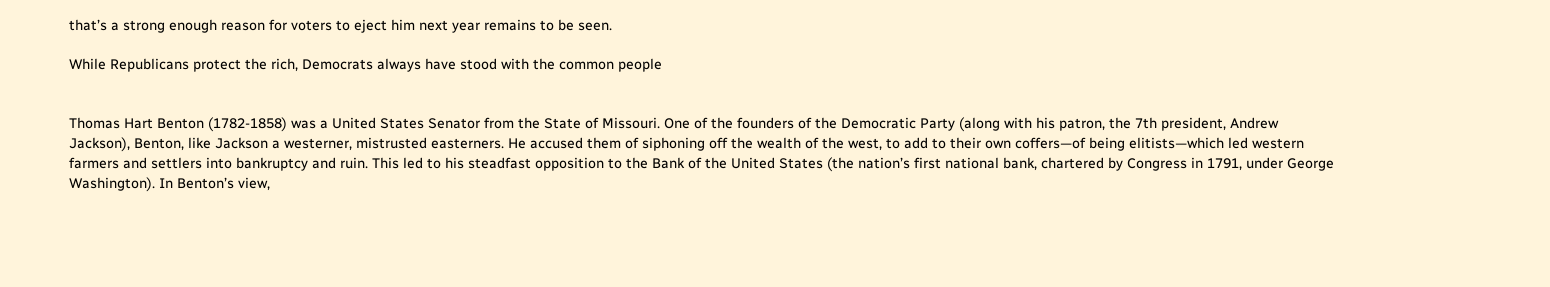that’s a strong enough reason for voters to eject him next year remains to be seen.

While Republicans protect the rich, Democrats always have stood with the common people


Thomas Hart Benton (1782-1858) was a United States Senator from the State of Missouri. One of the founders of the Democratic Party (along with his patron, the 7th president, Andrew Jackson), Benton, like Jackson a westerner, mistrusted easterners. He accused them of siphoning off the wealth of the west, to add to their own coffers—of being elitists—which led western farmers and settlers into bankruptcy and ruin. This led to his steadfast opposition to the Bank of the United States (the nation’s first national bank, chartered by Congress in 1791, under George Washington). In Benton’s view,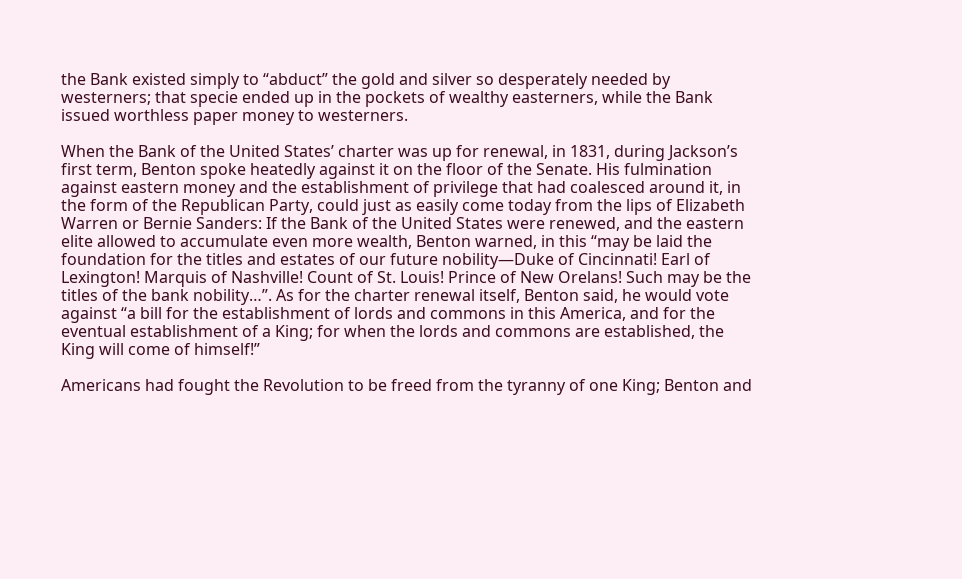the Bank existed simply to “abduct” the gold and silver so desperately needed by westerners; that specie ended up in the pockets of wealthy easterners, while the Bank issued worthless paper money to westerners.

When the Bank of the United States’ charter was up for renewal, in 1831, during Jackson’s first term, Benton spoke heatedly against it on the floor of the Senate. His fulmination against eastern money and the establishment of privilege that had coalesced around it, in the form of the Republican Party, could just as easily come today from the lips of Elizabeth Warren or Bernie Sanders: If the Bank of the United States were renewed, and the eastern elite allowed to accumulate even more wealth, Benton warned, in this “may be laid the foundation for the titles and estates of our future nobility—Duke of Cincinnati! Earl of Lexington! Marquis of Nashville! Count of St. Louis! Prince of New Orelans! Such may be the titles of the bank nobility…”. As for the charter renewal itself, Benton said, he would vote against “a bill for the establishment of lords and commons in this America, and for the eventual establishment of a King; for when the lords and commons are established, the King will come of himself!”

Americans had fought the Revolution to be freed from the tyranny of one King; Benton and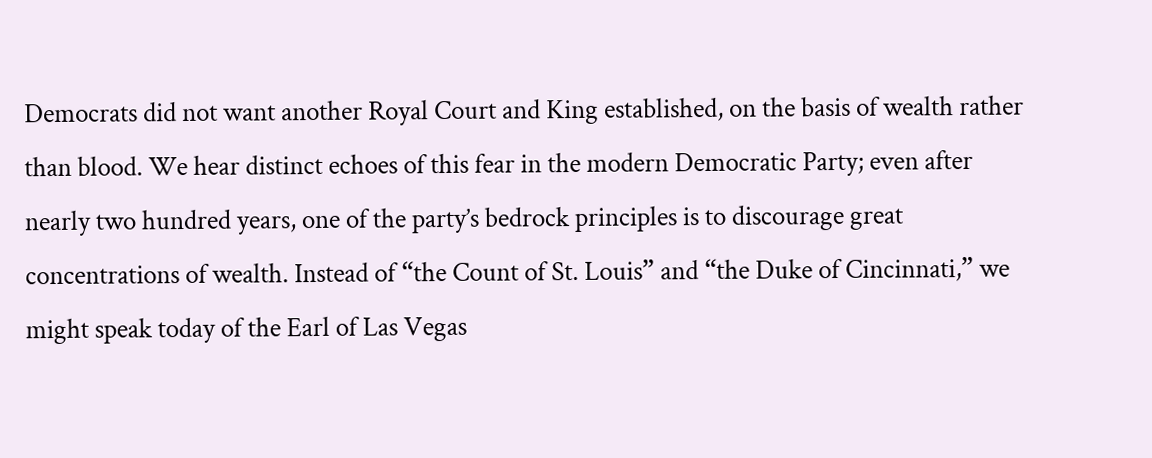Democrats did not want another Royal Court and King established, on the basis of wealth rather than blood. We hear distinct echoes of this fear in the modern Democratic Party; even after nearly two hundred years, one of the party’s bedrock principles is to discourage great concentrations of wealth. Instead of “the Count of St. Louis” and “the Duke of Cincinnati,” we might speak today of the Earl of Las Vegas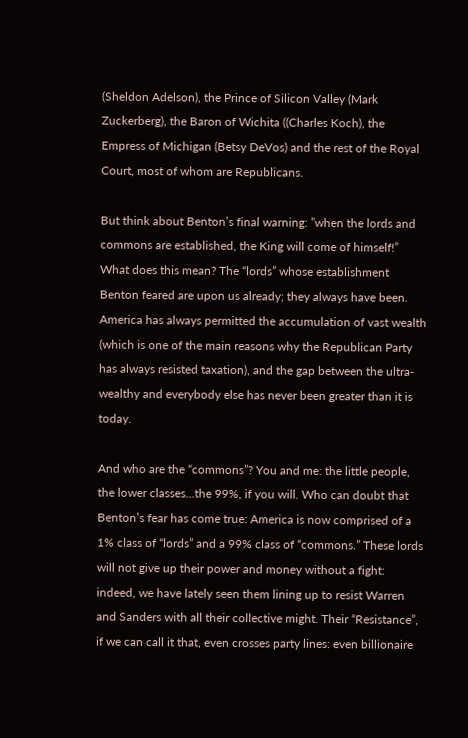(Sheldon Adelson), the Prince of Silicon Valley (Mark Zuckerberg), the Baron of Wichita ((Charles Koch), the Empress of Michigan (Betsy DeVos) and the rest of the Royal Court, most of whom are Republicans.

But think about Benton’s final warning: ”when the lords and commons are established, the King will come of himself!” What does this mean? The “lords” whose establishment Benton feared are upon us already; they always have been. America has always permitted the accumulation of vast wealth (which is one of the main reasons why the Republican Party has always resisted taxation), and the gap between the ultra-wealthy and everybody else has never been greater than it is today.

And who are the “commons”? You and me: the little people, the lower classes…the 99%, if you will. Who can doubt that Benton’s fear has come true: America is now comprised of a 1% class of “lords” and a 99% class of “commons.” These lords will not give up their power and money without a fight: indeed, we have lately seen them lining up to resist Warren and Sanders with all their collective might. Their “Resistance”, if we can call it that, even crosses party lines: even billionaire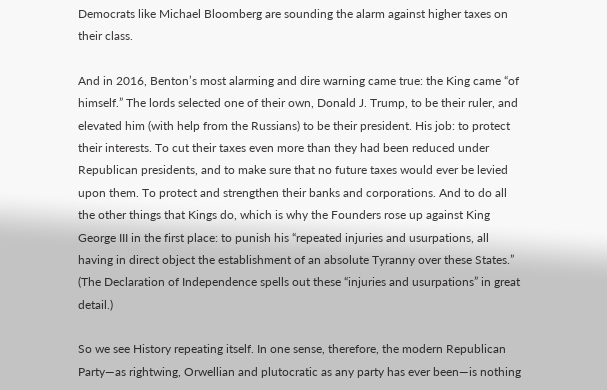Democrats like Michael Bloomberg are sounding the alarm against higher taxes on their class.

And in 2016, Benton’s most alarming and dire warning came true: the King came “of himself.” The lords selected one of their own, Donald J. Trump, to be their ruler, and elevated him (with help from the Russians) to be their president. His job: to protect their interests. To cut their taxes even more than they had been reduced under Republican presidents, and to make sure that no future taxes would ever be levied upon them. To protect and strengthen their banks and corporations. And to do all the other things that Kings do, which is why the Founders rose up against King George III in the first place: to punish his “repeated injuries and usurpations, all having in direct object the establishment of an absolute Tyranny over these States.” (The Declaration of Independence spells out these “injuries and usurpations” in great detail.)

So we see History repeating itself. In one sense, therefore, the modern Republican Party—as rightwing, Orwellian and plutocratic as any party has ever been—is nothing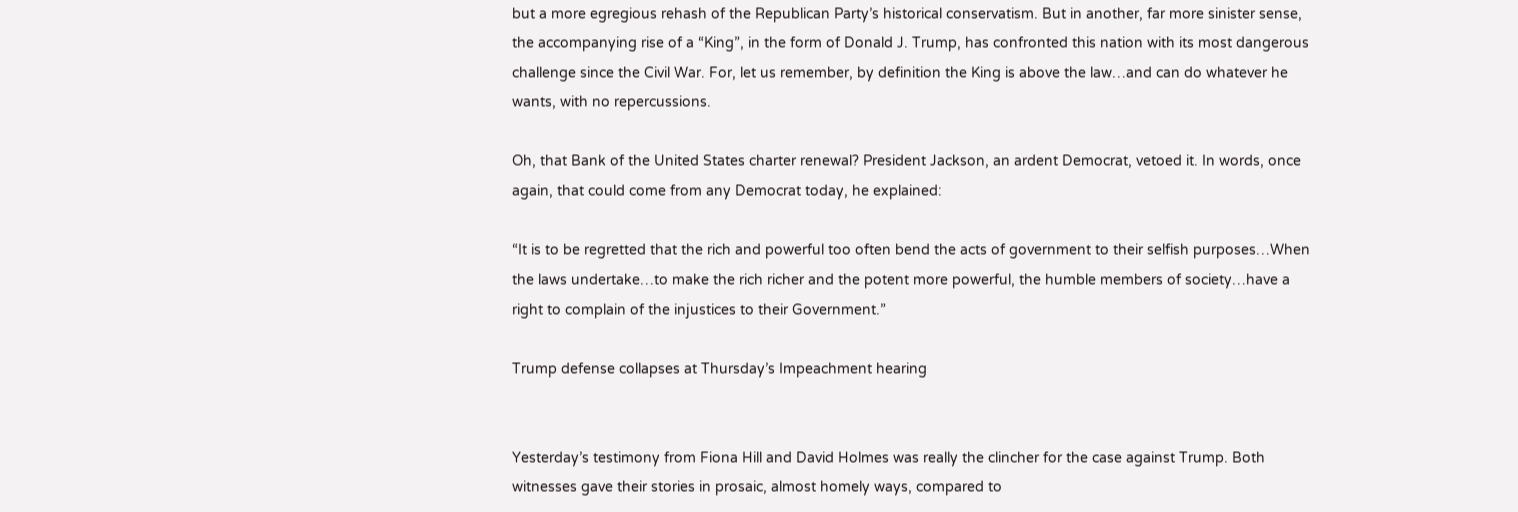but a more egregious rehash of the Republican Party’s historical conservatism. But in another, far more sinister sense, the accompanying rise of a “King”, in the form of Donald J. Trump, has confronted this nation with its most dangerous challenge since the Civil War. For, let us remember, by definition the King is above the law…and can do whatever he wants, with no repercussions.

Oh, that Bank of the United States charter renewal? President Jackson, an ardent Democrat, vetoed it. In words, once again, that could come from any Democrat today, he explained:

“It is to be regretted that the rich and powerful too often bend the acts of government to their selfish purposes…When the laws undertake…to make the rich richer and the potent more powerful, the humble members of society…have a right to complain of the injustices to their Government.”

Trump defense collapses at Thursday’s Impeachment hearing


Yesterday’s testimony from Fiona Hill and David Holmes was really the clincher for the case against Trump. Both witnesses gave their stories in prosaic, almost homely ways, compared to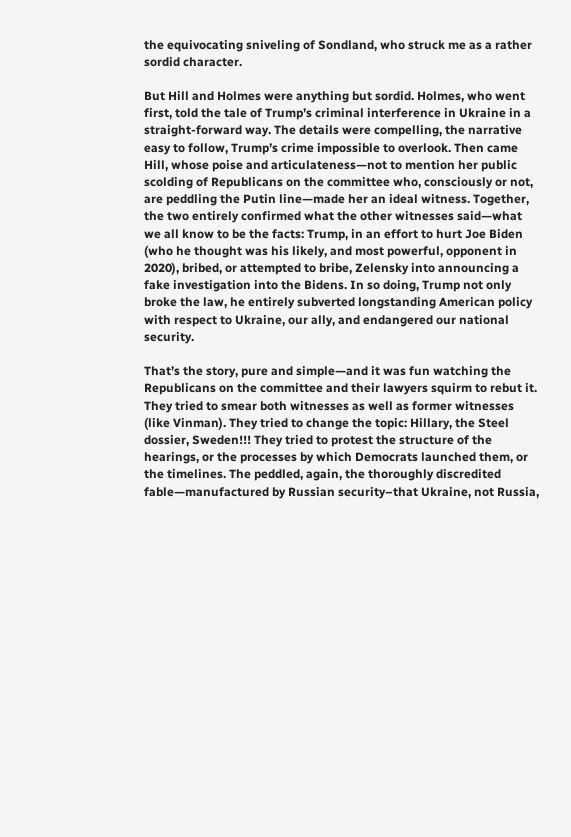the equivocating sniveling of Sondland, who struck me as a rather sordid character.

But Hill and Holmes were anything but sordid. Holmes, who went first, told the tale of Trump’s criminal interference in Ukraine in a straight-forward way. The details were compelling, the narrative easy to follow, Trump’s crime impossible to overlook. Then came Hill, whose poise and articulateness—not to mention her public scolding of Republicans on the committee who, consciously or not, are peddling the Putin line—made her an ideal witness. Together, the two entirely confirmed what the other witnesses said—what we all know to be the facts: Trump, in an effort to hurt Joe Biden (who he thought was his likely, and most powerful, opponent in 2020), bribed, or attempted to bribe, Zelensky into announcing a fake investigation into the Bidens. In so doing, Trump not only broke the law, he entirely subverted longstanding American policy with respect to Ukraine, our ally, and endangered our national security.

That’s the story, pure and simple—and it was fun watching the Republicans on the committee and their lawyers squirm to rebut it. They tried to smear both witnesses as well as former witnesses (like Vinman). They tried to change the topic: Hillary, the Steel dossier, Sweden!!! They tried to protest the structure of the hearings, or the processes by which Democrats launched them, or the timelines. The peddled, again, the thoroughly discredited fable—manufactured by Russian security–that Ukraine, not Russia,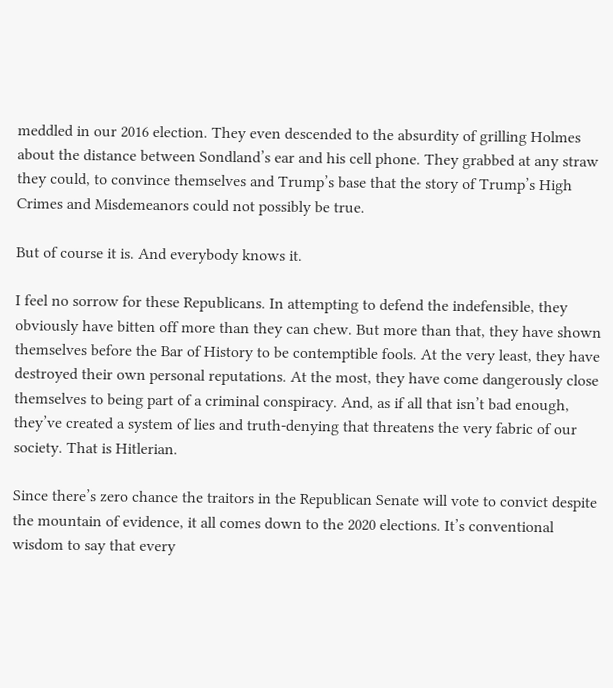meddled in our 2016 election. They even descended to the absurdity of grilling Holmes about the distance between Sondland’s ear and his cell phone. They grabbed at any straw they could, to convince themselves and Trump’s base that the story of Trump’s High Crimes and Misdemeanors could not possibly be true.

But of course it is. And everybody knows it.

I feel no sorrow for these Republicans. In attempting to defend the indefensible, they obviously have bitten off more than they can chew. But more than that, they have shown themselves before the Bar of History to be contemptible fools. At the very least, they have destroyed their own personal reputations. At the most, they have come dangerously close themselves to being part of a criminal conspiracy. And, as if all that isn’t bad enough, they’ve created a system of lies and truth-denying that threatens the very fabric of our society. That is Hitlerian.

Since there’s zero chance the traitors in the Republican Senate will vote to convict despite the mountain of evidence, it all comes down to the 2020 elections. It’s conventional wisdom to say that every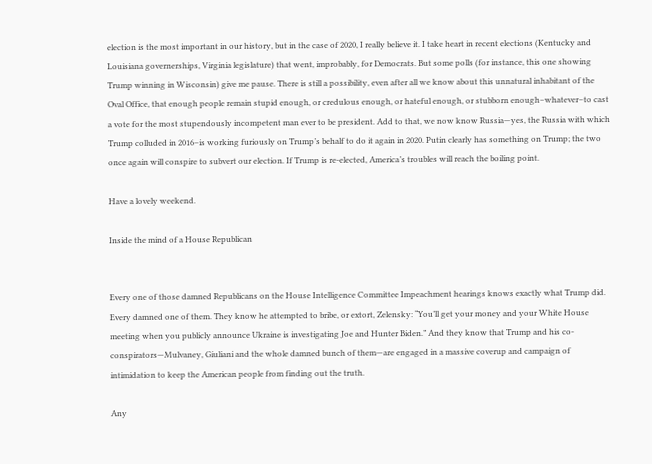election is the most important in our history, but in the case of 2020, I really believe it. I take heart in recent elections (Kentucky and Louisiana governerships, Virginia legislature) that went, improbably, for Democrats. But some polls (for instance, this one showing Trump winning in Wisconsin) give me pause. There is still a possibility, even after all we know about this unnatural inhabitant of the Oval Office, that enough people remain stupid enough, or credulous enough, or hateful enough, or stubborn enough–whatever–to cast a vote for the most stupendously incompetent man ever to be president. Add to that, we now know Russia—yes, the Russia with which Trump colluded in 2016–is working furiously on Trump’s behalf to do it again in 2020. Putin clearly has something on Trump; the two once again will conspire to subvert our election. If Trump is re-elected, America’s troubles will reach the boiling point.

Have a lovely weekend.

Inside the mind of a House Republican


Every one of those damned Republicans on the House Intelligence Committee Impeachment hearings knows exactly what Trump did. Every damned one of them. They know he attempted to bribe, or extort, Zelensky: “You’ll get your money and your White House meeting when you publicly announce Ukraine is investigating Joe and Hunter Biden.” And they know that Trump and his co-conspirators—Mulvaney, Giuliani and the whole damned bunch of them—are engaged in a massive coverup and campaign of intimidation to keep the American people from finding out the truth.

Any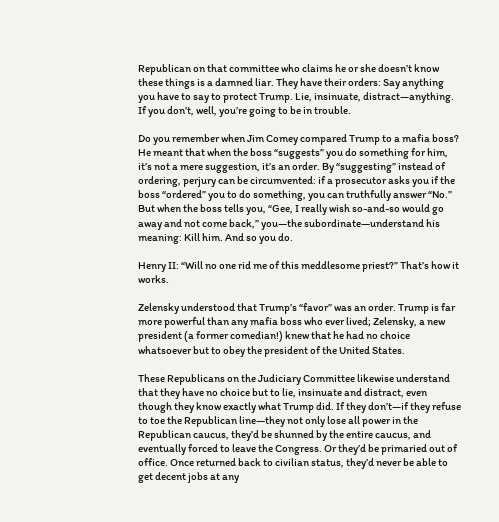Republican on that committee who claims he or she doesn’t know these things is a damned liar. They have their orders: Say anything you have to say to protect Trump. Lie, insinuate, distract—anything. If you don’t, well, you’re going to be in trouble.

Do you remember when Jim Comey compared Trump to a mafia boss? He meant that when the boss “suggests” you do something for him, it’s not a mere suggestion, it’s an order. By “suggesting” instead of ordering, perjury can be circumvented: if a prosecutor asks you if the boss “ordered” you to do something, you can truthfully answer “No.” But when the boss tells you, “Gee, I really wish so-and-so would go away and not come back,” you—the subordinate—understand his meaning: Kill him. And so you do.

Henry II: “Will no one rid me of this meddlesome priest?” That’s how it works.

Zelensky understood that Trump’s “favor” was an order. Trump is far more powerful than any mafia boss who ever lived; Zelensky, a new president (a former comedian!) knew that he had no choice whatsoever but to obey the president of the United States.

These Republicans on the Judiciary Committee likewise understand that they have no choice but to lie, insinuate and distract, even though they know exactly what Trump did. If they don’t—if they refuse to toe the Republican line—they not only lose all power in the Republican caucus, they’d be shunned by the entire caucus, and eventually forced to leave the Congress. Or they’d be primaried out of office. Once returned back to civilian status, they’d never be able to get decent jobs at any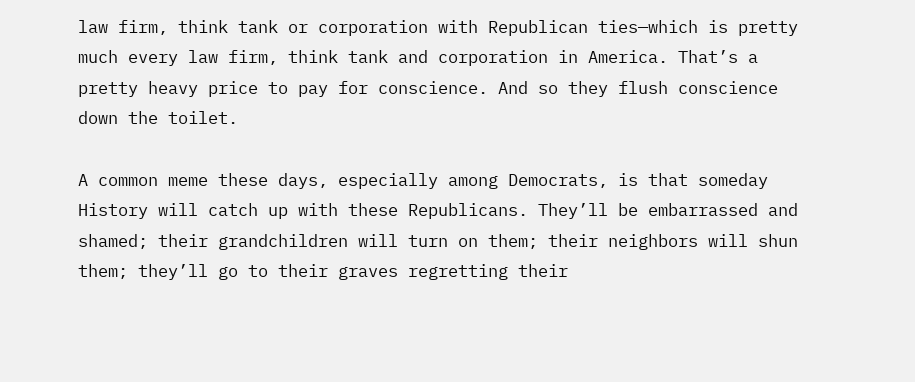law firm, think tank or corporation with Republican ties—which is pretty much every law firm, think tank and corporation in America. That’s a pretty heavy price to pay for conscience. And so they flush conscience down the toilet.

A common meme these days, especially among Democrats, is that someday History will catch up with these Republicans. They’ll be embarrassed and shamed; their grandchildren will turn on them; their neighbors will shun them; they’ll go to their graves regretting their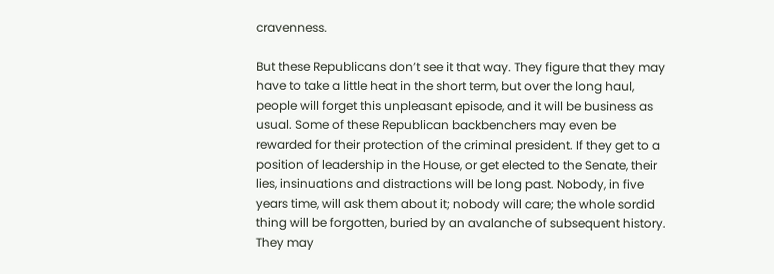cravenness.

But these Republicans don’t see it that way. They figure that they may have to take a little heat in the short term, but over the long haul, people will forget this unpleasant episode, and it will be business as usual. Some of these Republican backbenchers may even be rewarded for their protection of the criminal president. If they get to a position of leadership in the House, or get elected to the Senate, their lies, insinuations and distractions will be long past. Nobody, in five years time, will ask them about it; nobody will care; the whole sordid thing will be forgotten, buried by an avalanche of subsequent history. They may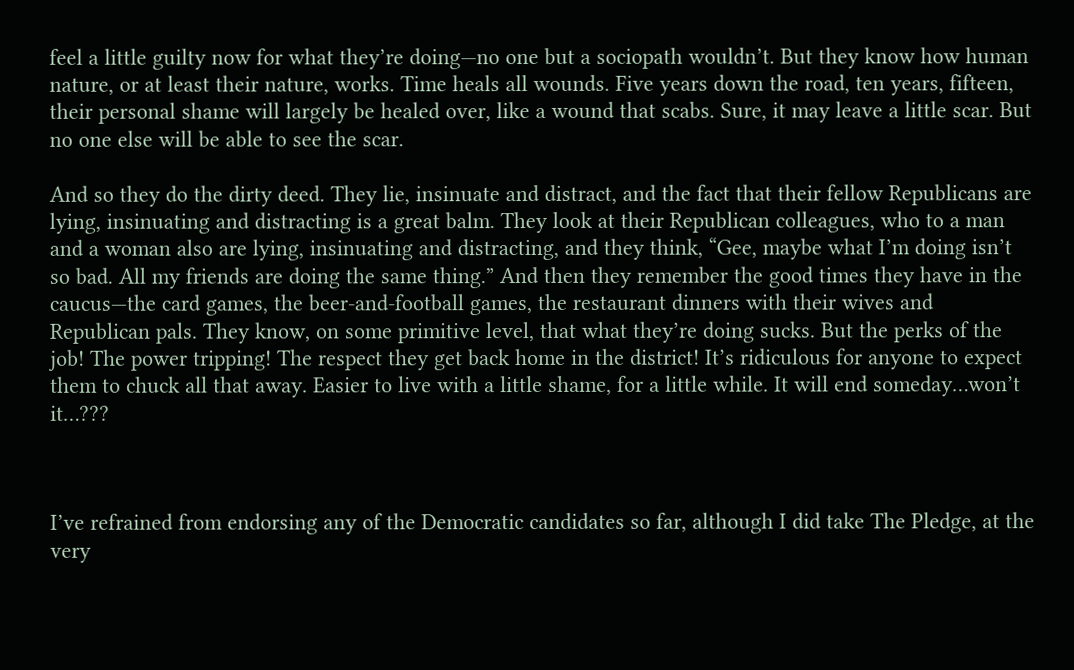feel a little guilty now for what they’re doing—no one but a sociopath wouldn’t. But they know how human nature, or at least their nature, works. Time heals all wounds. Five years down the road, ten years, fifteen, their personal shame will largely be healed over, like a wound that scabs. Sure, it may leave a little scar. But no one else will be able to see the scar.

And so they do the dirty deed. They lie, insinuate and distract, and the fact that their fellow Republicans are lying, insinuating and distracting is a great balm. They look at their Republican colleagues, who to a man and a woman also are lying, insinuating and distracting, and they think, “Gee, maybe what I’m doing isn’t so bad. All my friends are doing the same thing.” And then they remember the good times they have in the caucus—the card games, the beer-and-football games, the restaurant dinners with their wives and Republican pals. They know, on some primitive level, that what they’re doing sucks. But the perks of the job! The power tripping! The respect they get back home in the district! It’s ridiculous for anyone to expect them to chuck all that away. Easier to live with a little shame, for a little while. It will end someday…won’t it…???



I’ve refrained from endorsing any of the Democratic candidates so far, although I did take The Pledge, at the very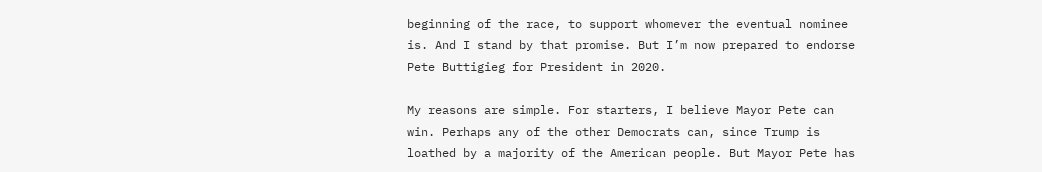beginning of the race, to support whomever the eventual nominee is. And I stand by that promise. But I’m now prepared to endorse Pete Buttigieg for President in 2020.

My reasons are simple. For starters, I believe Mayor Pete can win. Perhaps any of the other Democrats can, since Trump is loathed by a majority of the American people. But Mayor Pete has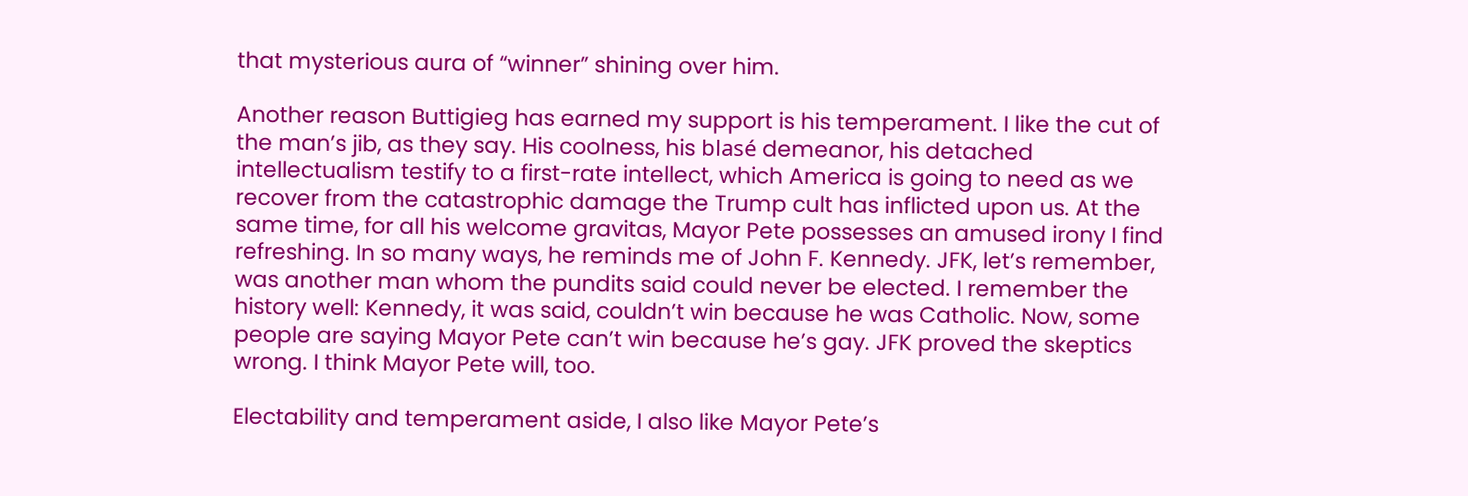that mysterious aura of “winner” shining over him.

Another reason Buttigieg has earned my support is his temperament. I like the cut of the man’s jib, as they say. His coolness, his blasé demeanor, his detached intellectualism testify to a first-rate intellect, which America is going to need as we recover from the catastrophic damage the Trump cult has inflicted upon us. At the same time, for all his welcome gravitas, Mayor Pete possesses an amused irony I find refreshing. In so many ways, he reminds me of John F. Kennedy. JFK, let’s remember, was another man whom the pundits said could never be elected. I remember the history well: Kennedy, it was said, couldn’t win because he was Catholic. Now, some people are saying Mayor Pete can’t win because he’s gay. JFK proved the skeptics wrong. I think Mayor Pete will, too.

Electability and temperament aside, I also like Mayor Pete’s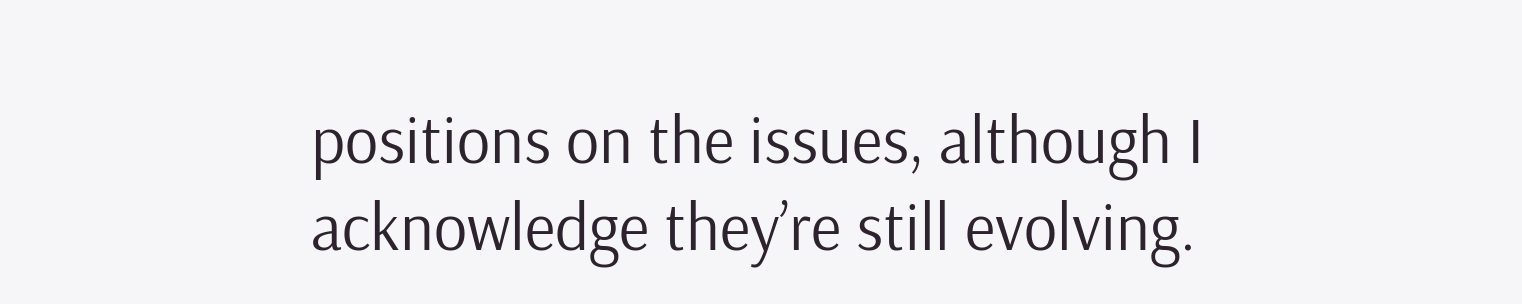positions on the issues, although I acknowledge they’re still evolving.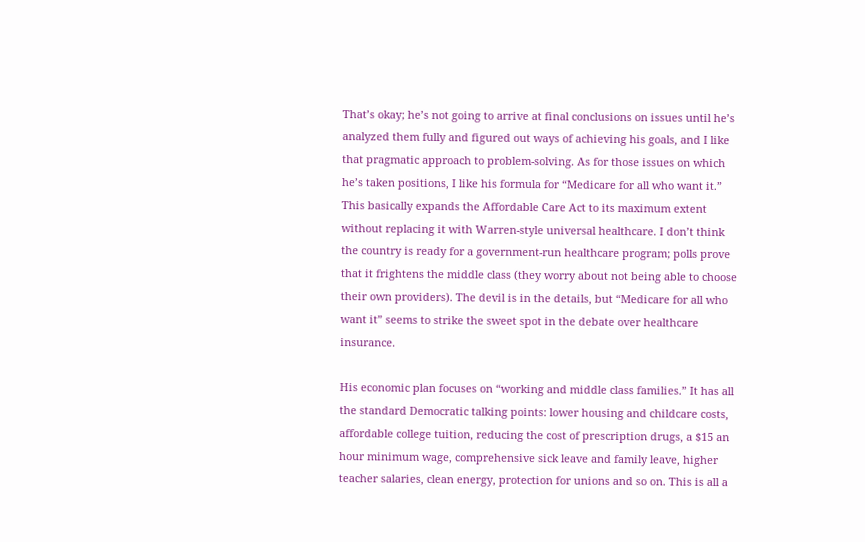That’s okay; he’s not going to arrive at final conclusions on issues until he’s analyzed them fully and figured out ways of achieving his goals, and I like that pragmatic approach to problem-solving. As for those issues on which he’s taken positions, I like his formula for “Medicare for all who want it.” This basically expands the Affordable Care Act to its maximum extent without replacing it with Warren-style universal healthcare. I don’t think the country is ready for a government-run healthcare program; polls prove that it frightens the middle class (they worry about not being able to choose their own providers). The devil is in the details, but “Medicare for all who want it” seems to strike the sweet spot in the debate over healthcare insurance.

His economic plan focuses on “working and middle class families.” It has all the standard Democratic talking points: lower housing and childcare costs, affordable college tuition, reducing the cost of prescription drugs, a $15 an hour minimum wage, comprehensive sick leave and family leave, higher teacher salaries, clean energy, protection for unions and so on. This is all a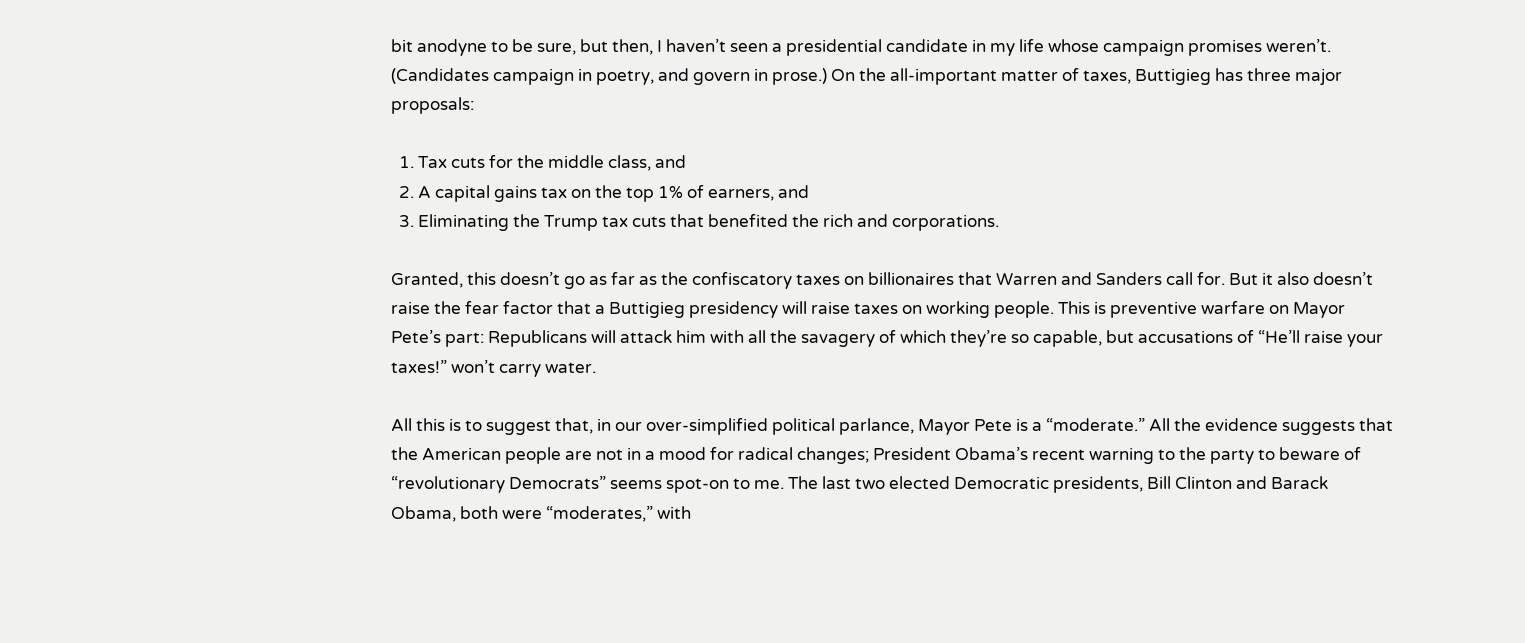bit anodyne to be sure, but then, I haven’t seen a presidential candidate in my life whose campaign promises weren’t. (Candidates campaign in poetry, and govern in prose.) On the all-important matter of taxes, Buttigieg has three major proposals:

  1. Tax cuts for the middle class, and
  2. A capital gains tax on the top 1% of earners, and
  3. Eliminating the Trump tax cuts that benefited the rich and corporations.

Granted, this doesn’t go as far as the confiscatory taxes on billionaires that Warren and Sanders call for. But it also doesn’t raise the fear factor that a Buttigieg presidency will raise taxes on working people. This is preventive warfare on Mayor Pete’s part: Republicans will attack him with all the savagery of which they’re so capable, but accusations of “He’ll raise your taxes!” won’t carry water.

All this is to suggest that, in our over-simplified political parlance, Mayor Pete is a “moderate.” All the evidence suggests that the American people are not in a mood for radical changes; President Obama’s recent warning to the party to beware of “revolutionary Democrats” seems spot-on to me. The last two elected Democratic presidents, Bill Clinton and Barack Obama, both were “moderates,” with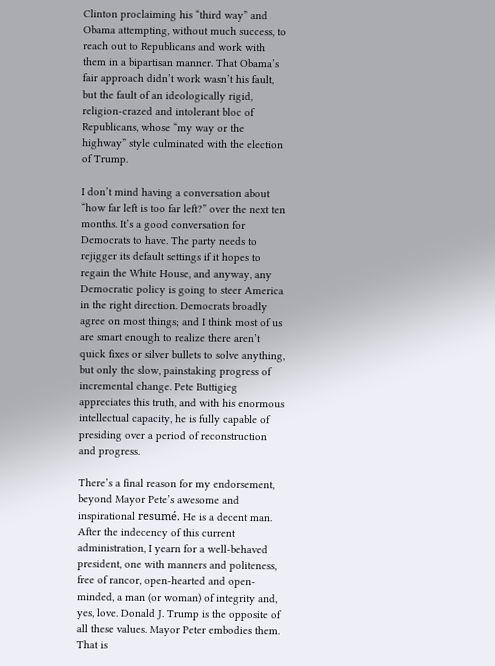Clinton proclaiming his “third way” and Obama attempting, without much success, to reach out to Republicans and work with them in a bipartisan manner. That Obama’s fair approach didn’t work wasn’t his fault, but the fault of an ideologically rigid, religion-crazed and intolerant bloc of Republicans, whose “my way or the highway” style culminated with the election of Trump.

I don’t mind having a conversation about “how far left is too far left?” over the next ten months. It’s a good conversation for Democrats to have. The party needs to rejigger its default settings if it hopes to regain the White House, and anyway, any Democratic policy is going to steer America in the right direction. Democrats broadly agree on most things; and I think most of us are smart enough to realize there aren’t quick fixes or silver bullets to solve anything, but only the slow, painstaking progress of incremental change. Pete Buttigieg appreciates this truth, and with his enormous intellectual capacity, he is fully capable of presiding over a period of reconstruction and progress.

There’s a final reason for my endorsement, beyond Mayor Pete’s awesome and inspirational resumé. He is a decent man. After the indecency of this current administration, I yearn for a well-behaved president, one with manners and politeness, free of rancor, open-hearted and open-minded, a man (or woman) of integrity and, yes, love. Donald J. Trump is the opposite of all these values. Mayor Peter embodies them. That is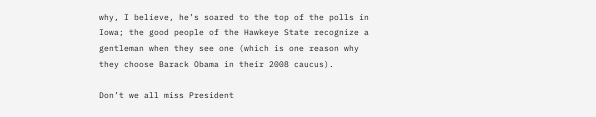why, I believe, he’s soared to the top of the polls in Iowa; the good people of the Hawkeye State recognize a gentleman when they see one (which is one reason why they choose Barack Obama in their 2008 caucus).

Don’t we all miss President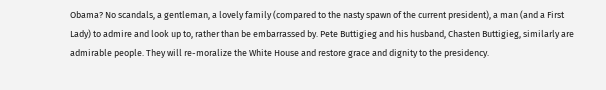Obama? No scandals, a gentleman, a lovely family (compared to the nasty spawn of the current president), a man (and a First Lady) to admire and look up to, rather than be embarrassed by. Pete Buttigieg and his husband, Chasten Buttigieg, similarly are admirable people. They will re-moralize the White House and restore grace and dignity to the presidency.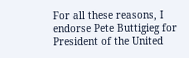For all these reasons, I endorse Pete Buttigieg for President of the United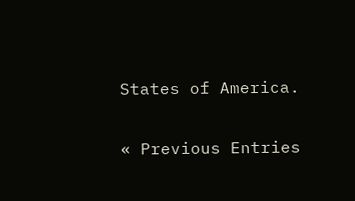States of America.

« Previous Entries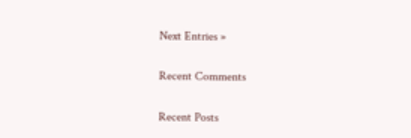Next Entries »

Recent Comments

Recent Posts